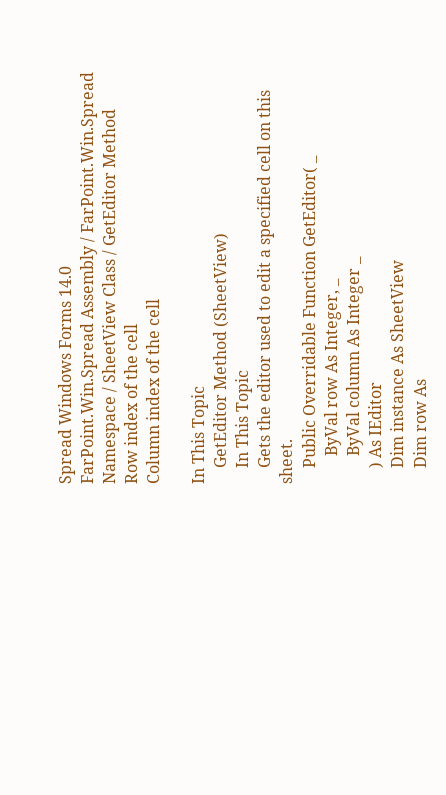Spread Windows Forms 14.0
FarPoint.Win.Spread Assembly / FarPoint.Win.Spread Namespace / SheetView Class / GetEditor Method
Row index of the cell
Column index of the cell

In This Topic
    GetEditor Method (SheetView)
    In This Topic
    Gets the editor used to edit a specified cell on this sheet.
    Public Overridable Function GetEditor( _
       ByVal row As Integer, _
       ByVal column As Integer _
    ) As IEditor
    Dim instance As SheetView
    Dim row As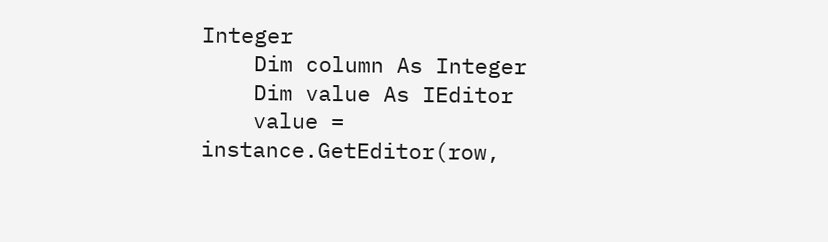Integer
    Dim column As Integer
    Dim value As IEditor
    value = instance.GetEditor(row,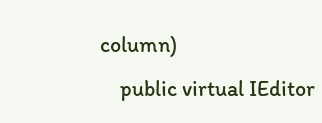column)
    public virtual IEditor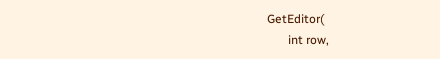GetEditor(
       int row,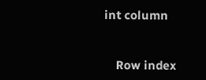int column


    Row index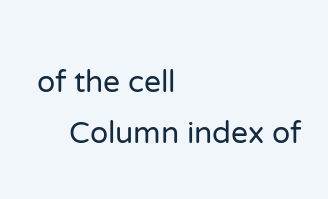of the cell
    Column index of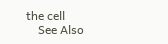the cell
    See Also